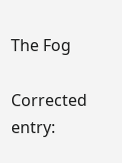The Fog

Corrected entry: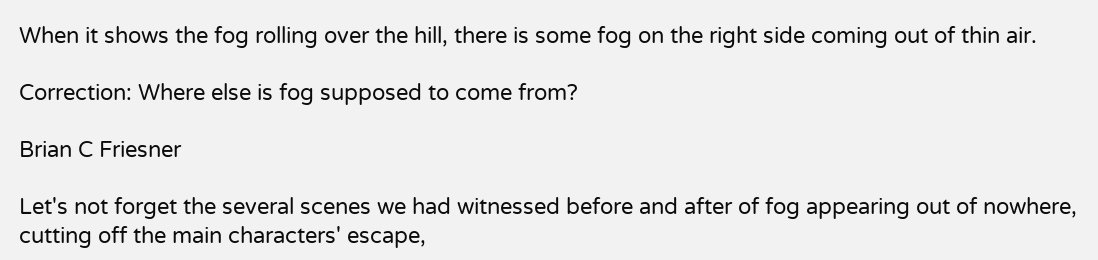When it shows the fog rolling over the hill, there is some fog on the right side coming out of thin air.

Correction: Where else is fog supposed to come from?

Brian C Friesner

Let's not forget the several scenes we had witnessed before and after of fog appearing out of nowhere, cutting off the main characters' escape,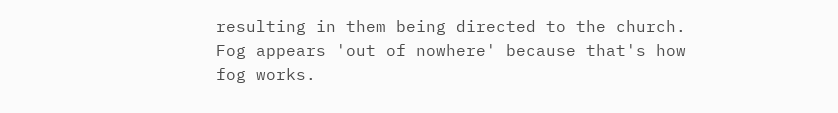resulting in them being directed to the church. Fog appears 'out of nowhere' because that's how fog works.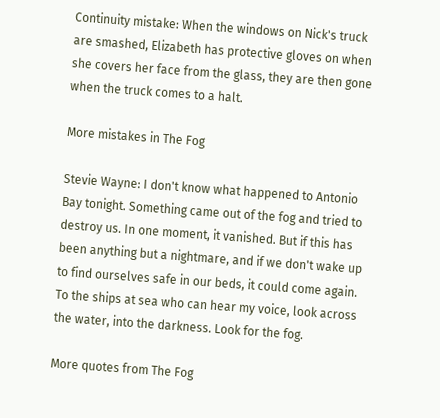Continuity mistake: When the windows on Nick's truck are smashed, Elizabeth has protective gloves on when she covers her face from the glass, they are then gone when the truck comes to a halt.

More mistakes in The Fog

Stevie Wayne: I don't know what happened to Antonio Bay tonight. Something came out of the fog and tried to destroy us. In one moment, it vanished. But if this has been anything but a nightmare, and if we don't wake up to find ourselves safe in our beds, it could come again. To the ships at sea who can hear my voice, look across the water, into the darkness. Look for the fog.

More quotes from The Fog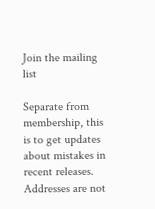Join the mailing list

Separate from membership, this is to get updates about mistakes in recent releases. Addresses are not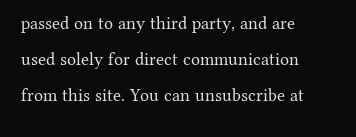passed on to any third party, and are used solely for direct communication from this site. You can unsubscribe at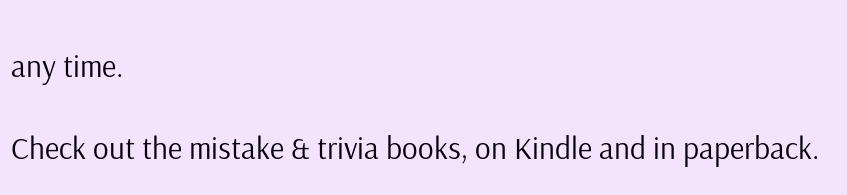any time.

Check out the mistake & trivia books, on Kindle and in paperback.